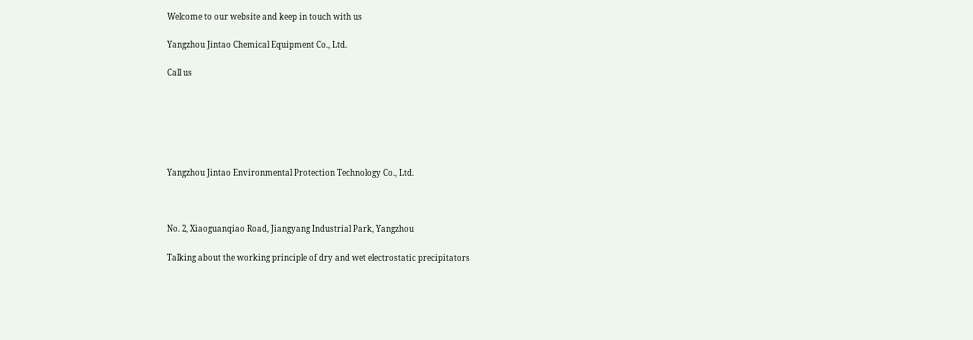Welcome to our website and keep in touch with us

Yangzhou Jintao Chemical Equipment Co., Ltd.

Call us






Yangzhou Jintao Environmental Protection Technology Co., Ltd.



No. 2, Xiaoguanqiao Road, Jiangyang Industrial Park, Yangzhou

Talking about the working principle of dry and wet electrostatic precipitators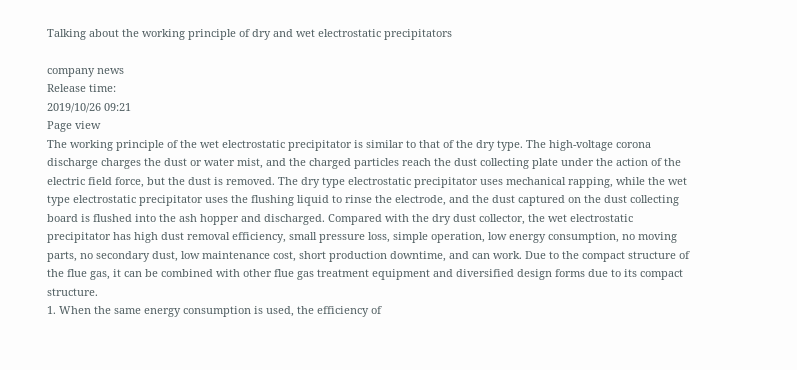Talking about the working principle of dry and wet electrostatic precipitators

company news
Release time:
2019/10/26 09:21
Page view
The working principle of the wet electrostatic precipitator is similar to that of the dry type. The high-voltage corona discharge charges the dust or water mist, and the charged particles reach the dust collecting plate under the action of the electric field force, but the dust is removed. The dry type electrostatic precipitator uses mechanical rapping, while the wet type electrostatic precipitator uses the flushing liquid to rinse the electrode, and the dust captured on the dust collecting board is flushed into the ash hopper and discharged. Compared with the dry dust collector, the wet electrostatic precipitator has high dust removal efficiency, small pressure loss, simple operation, low energy consumption, no moving parts, no secondary dust, low maintenance cost, short production downtime, and can work. Due to the compact structure of the flue gas, it can be combined with other flue gas treatment equipment and diversified design forms due to its compact structure.
1. When the same energy consumption is used, the efficiency of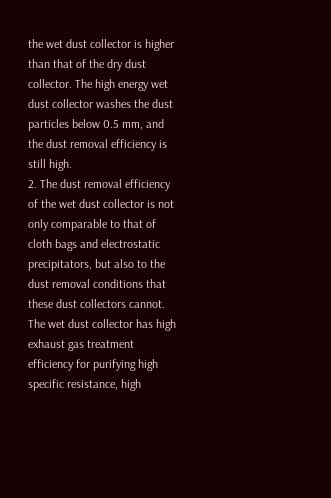the wet dust collector is higher than that of the dry dust collector. The high energy wet dust collector washes the dust particles below 0.5 mm, and the dust removal efficiency is still high.
2. The dust removal efficiency of the wet dust collector is not only comparable to that of cloth bags and electrostatic precipitators, but also to the dust removal conditions that these dust collectors cannot. The wet dust collector has high exhaust gas treatment efficiency for purifying high specific resistance, high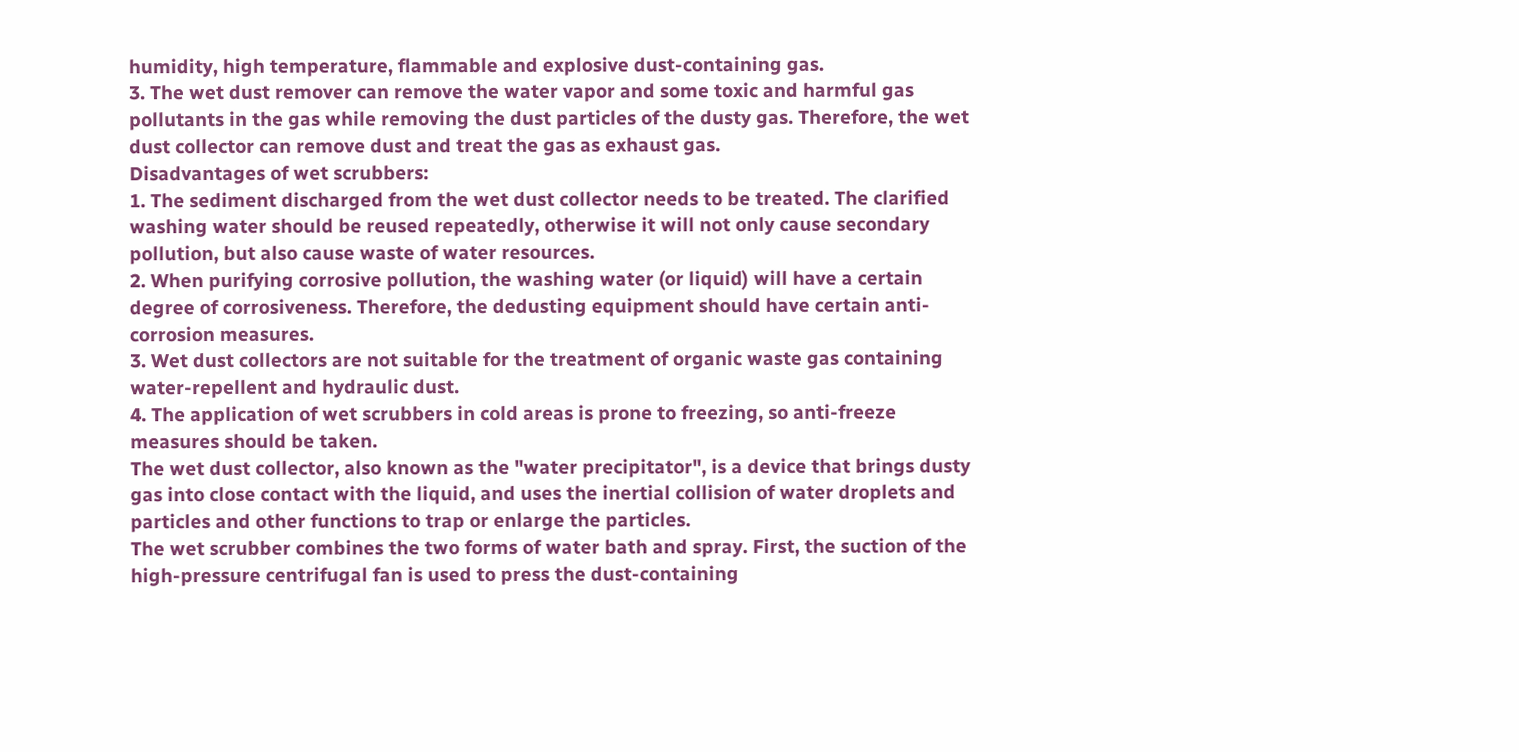humidity, high temperature, flammable and explosive dust-containing gas.
3. The wet dust remover can remove the water vapor and some toxic and harmful gas pollutants in the gas while removing the dust particles of the dusty gas. Therefore, the wet dust collector can remove dust and treat the gas as exhaust gas.
Disadvantages of wet scrubbers:
1. The sediment discharged from the wet dust collector needs to be treated. The clarified washing water should be reused repeatedly, otherwise it will not only cause secondary pollution, but also cause waste of water resources.
2. When purifying corrosive pollution, the washing water (or liquid) will have a certain degree of corrosiveness. Therefore, the dedusting equipment should have certain anti-corrosion measures.
3. Wet dust collectors are not suitable for the treatment of organic waste gas containing water-repellent and hydraulic dust.
4. The application of wet scrubbers in cold areas is prone to freezing, so anti-freeze measures should be taken.
The wet dust collector, also known as the "water precipitator", is a device that brings dusty gas into close contact with the liquid, and uses the inertial collision of water droplets and particles and other functions to trap or enlarge the particles.
The wet scrubber combines the two forms of water bath and spray. First, the suction of the high-pressure centrifugal fan is used to press the dust-containing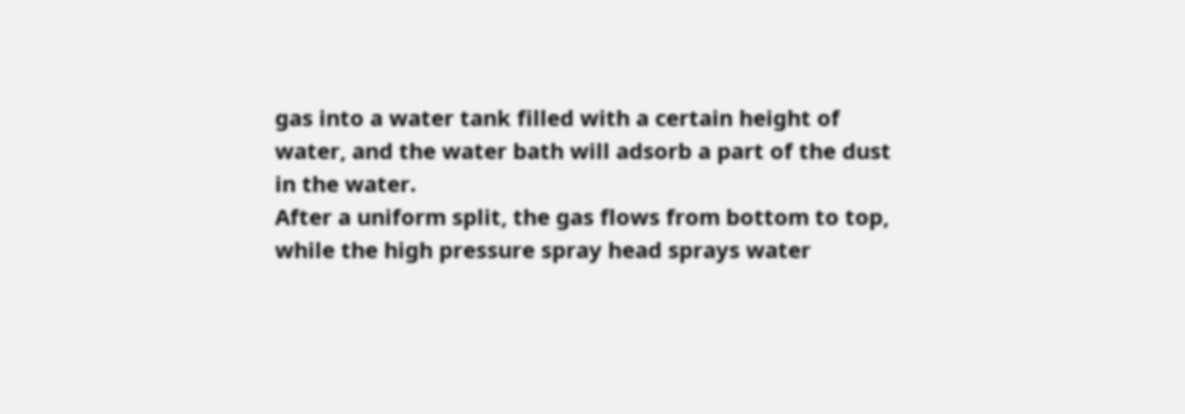gas into a water tank filled with a certain height of water, and the water bath will adsorb a part of the dust in the water.
After a uniform split, the gas flows from bottom to top, while the high pressure spray head sprays water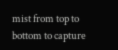mist from top to bottom to capture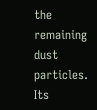the remaining dust particles. Its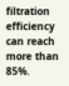filtration efficiency can reach more than 85%.